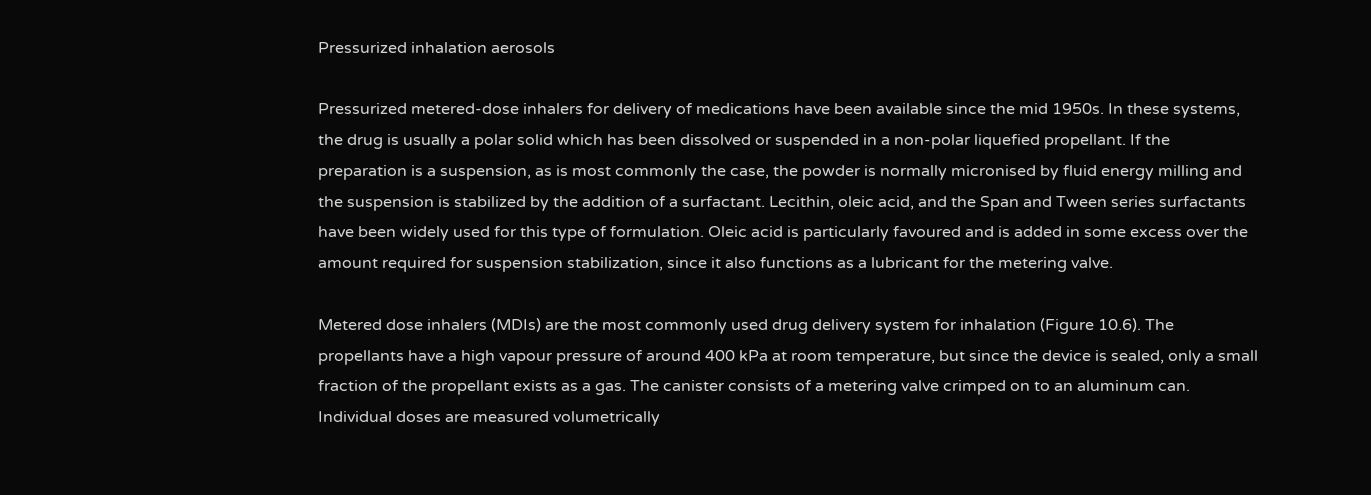Pressurized inhalation aerosols

Pressurized metered-dose inhalers for delivery of medications have been available since the mid 1950s. In these systems, the drug is usually a polar solid which has been dissolved or suspended in a non-polar liquefied propellant. If the preparation is a suspension, as is most commonly the case, the powder is normally micronised by fluid energy milling and the suspension is stabilized by the addition of a surfactant. Lecithin, oleic acid, and the Span and Tween series surfactants have been widely used for this type of formulation. Oleic acid is particularly favoured and is added in some excess over the amount required for suspension stabilization, since it also functions as a lubricant for the metering valve.

Metered dose inhalers (MDIs) are the most commonly used drug delivery system for inhalation (Figure 10.6). The propellants have a high vapour pressure of around 400 kPa at room temperature, but since the device is sealed, only a small fraction of the propellant exists as a gas. The canister consists of a metering valve crimped on to an aluminum can. Individual doses are measured volumetrically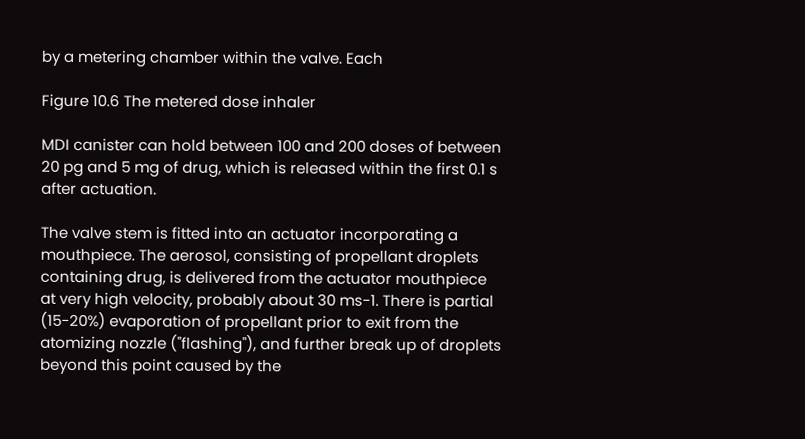by a metering chamber within the valve. Each

Figure 10.6 The metered dose inhaler

MDI canister can hold between 100 and 200 doses of between 20 pg and 5 mg of drug, which is released within the first 0.1 s after actuation.

The valve stem is fitted into an actuator incorporating a mouthpiece. The aerosol, consisting of propellant droplets containing drug, is delivered from the actuator mouthpiece at very high velocity, probably about 30 ms-1. There is partial (15-20%) evaporation of propellant prior to exit from the atomizing nozzle ("flashing"), and further break up of droplets beyond this point caused by the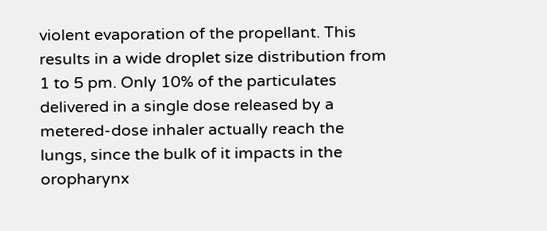violent evaporation of the propellant. This results in a wide droplet size distribution from 1 to 5 pm. Only 10% of the particulates delivered in a single dose released by a metered-dose inhaler actually reach the lungs, since the bulk of it impacts in the oropharynx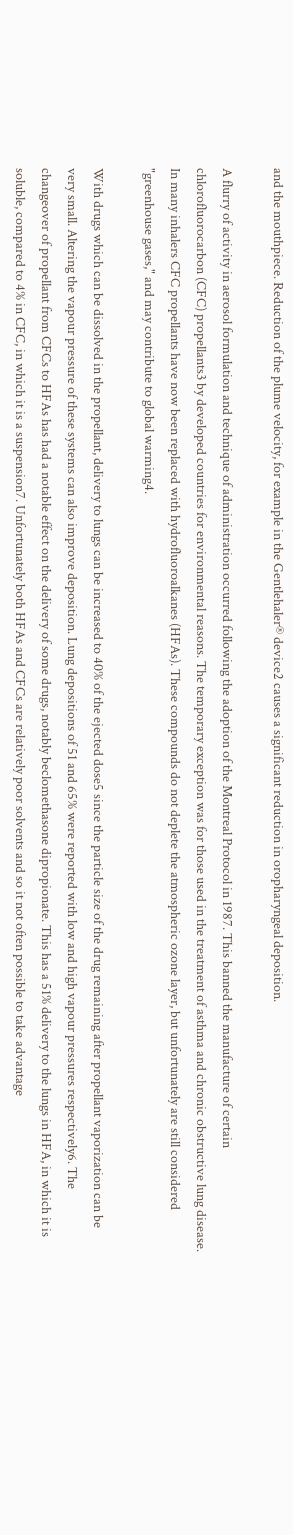and the mouthpiece. Reduction of the plume velocity, for example in the Gentlehaler® device2 causes a significant reduction in oropharyngeal deposition.

A flurry of activity in aerosol formulation and technique of administration occurred following the adoption of the Montreal Protocol in 1987. This banned the manufacture of certain chlorofluorocarbon (CFC) propellants3 by developed countries for environmental reasons. The temporary exception was for those used in the treatment of asthma and chronic obstructive lung disease. In many inhalers CFC propellants have now been replaced with hydrofluoroalkanes (HFAs). These compounds do not deplete the atmospheric ozone layer, but unfortunately are still considered "greenhouse gases," and may contribute to global warming4.

With drugs which can be dissolved in the propellant, delivery to lungs can be increased to 40% of the ejected dose5 since the particle size of the drug remaining after propellant vaporization can be very small. Altering the vapour pressure of these systems can also improve deposition. Lung depositions of 51 and 65% were reported with low and high vapour pressures respectively6. The changeover of propellant from CFCs to HFAs has had a notable effect on the delivery of some drugs, notably beclomethasone dipropionate. This has a 51% delivery to the lungs in HFA, in which it is soluble, compared to 4% in CFC, in which it is a suspension7. Unfortunately both HFAs and CFCs are relatively poor solvents and so it not often possible to take advantage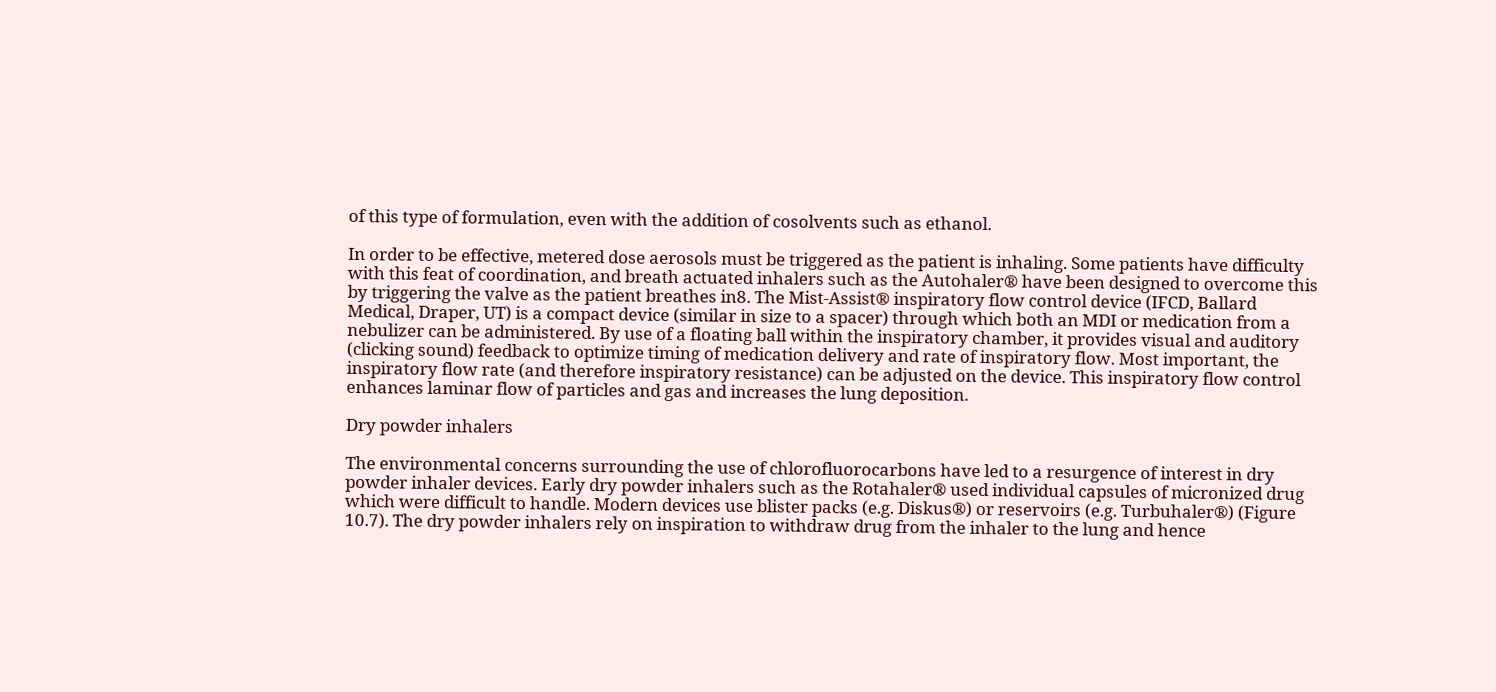of this type of formulation, even with the addition of cosolvents such as ethanol.

In order to be effective, metered dose aerosols must be triggered as the patient is inhaling. Some patients have difficulty with this feat of coordination, and breath actuated inhalers such as the Autohaler® have been designed to overcome this by triggering the valve as the patient breathes in8. The Mist-Assist® inspiratory flow control device (IFCD, Ballard Medical, Draper, UT) is a compact device (similar in size to a spacer) through which both an MDI or medication from a nebulizer can be administered. By use of a floating ball within the inspiratory chamber, it provides visual and auditory (clicking sound) feedback to optimize timing of medication delivery and rate of inspiratory flow. Most important, the inspiratory flow rate (and therefore inspiratory resistance) can be adjusted on the device. This inspiratory flow control enhances laminar flow of particles and gas and increases the lung deposition.

Dry powder inhalers

The environmental concerns surrounding the use of chlorofluorocarbons have led to a resurgence of interest in dry powder inhaler devices. Early dry powder inhalers such as the Rotahaler® used individual capsules of micronized drug which were difficult to handle. Modern devices use blister packs (e.g. Diskus®) or reservoirs (e.g. Turbuhaler®) (Figure 10.7). The dry powder inhalers rely on inspiration to withdraw drug from the inhaler to the lung and hence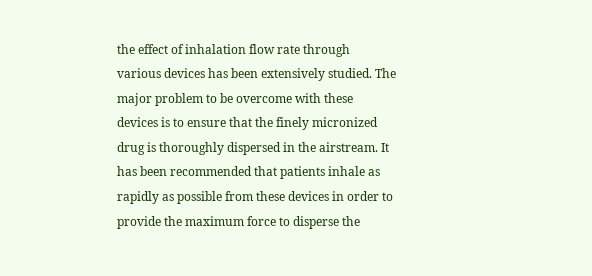the effect of inhalation flow rate through various devices has been extensively studied. The major problem to be overcome with these devices is to ensure that the finely micronized drug is thoroughly dispersed in the airstream. It has been recommended that patients inhale as rapidly as possible from these devices in order to provide the maximum force to disperse the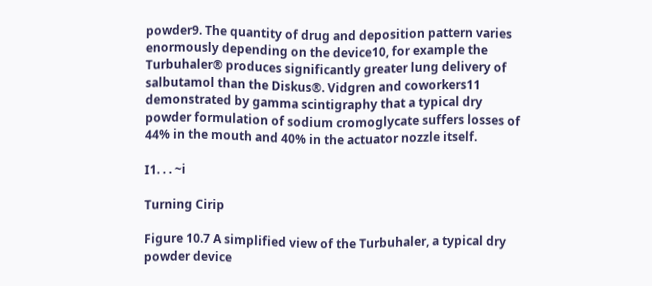powder9. The quantity of drug and deposition pattern varies enormously depending on the device10, for example the Turbuhaler® produces significantly greater lung delivery of salbutamol than the Diskus®. Vidgren and coworkers11 demonstrated by gamma scintigraphy that a typical dry powder formulation of sodium cromoglycate suffers losses of 44% in the mouth and 40% in the actuator nozzle itself.

I1. . . ~i

Turning Cirip

Figure 10.7 A simplified view of the Turbuhaler, a typical dry powder device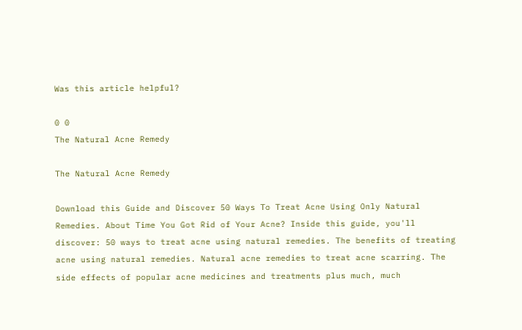Was this article helpful?

0 0
The Natural Acne Remedy

The Natural Acne Remedy

Download this Guide and Discover 50 Ways To Treat Acne Using Only Natural Remedies. About Time You Got Rid of Your Acne? Inside this guide, you'll discover: 50 ways to treat acne using natural remedies. The benefits of treating acne using natural remedies. Natural acne remedies to treat acne scarring. The side effects of popular acne medicines and treatments plus much, much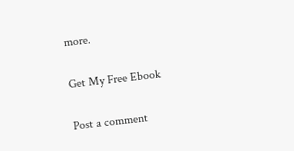more.

Get My Free Ebook

Post a comment